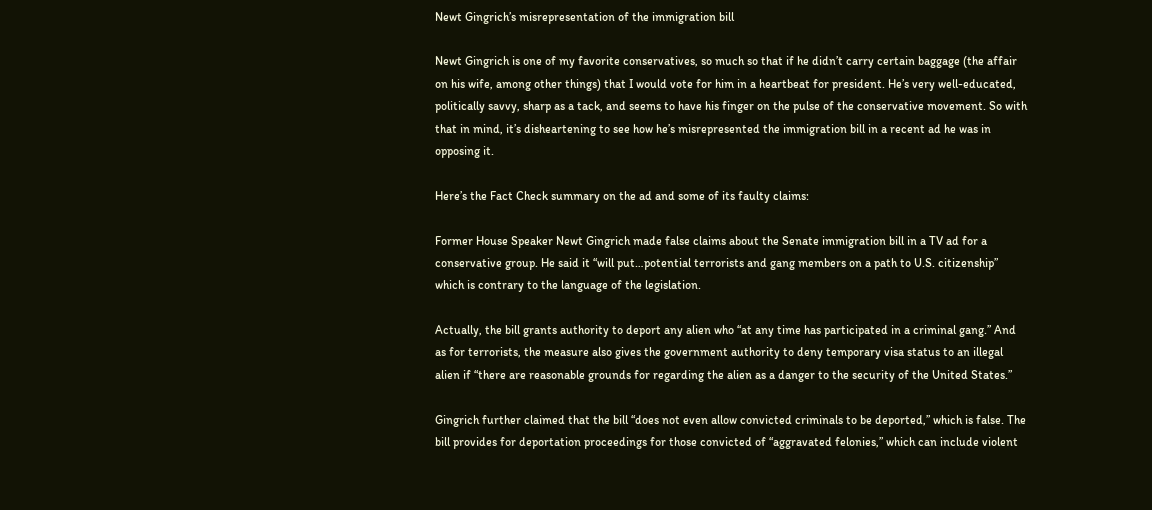Newt Gingrich’s misrepresentation of the immigration bill

Newt Gingrich is one of my favorite conservatives, so much so that if he didn’t carry certain baggage (the affair on his wife, among other things) that I would vote for him in a heartbeat for president. He’s very well-educated, politically savvy, sharp as a tack, and seems to have his finger on the pulse of the conservative movement. So with that in mind, it’s disheartening to see how he’s misrepresented the immigration bill in a recent ad he was in opposing it.

Here’s the Fact Check summary on the ad and some of its faulty claims:

Former House Speaker Newt Gingrich made false claims about the Senate immigration bill in a TV ad for a conservative group. He said it “will put…potential terrorists and gang members on a path to U.S. citizenship” which is contrary to the language of the legislation.

Actually, the bill grants authority to deport any alien who “at any time has participated in a criminal gang.” And as for terrorists, the measure also gives the government authority to deny temporary visa status to an illegal alien if “there are reasonable grounds for regarding the alien as a danger to the security of the United States.”

Gingrich further claimed that the bill “does not even allow convicted criminals to be deported,” which is false. The bill provides for deportation proceedings for those convicted of “aggravated felonies,” which can include violent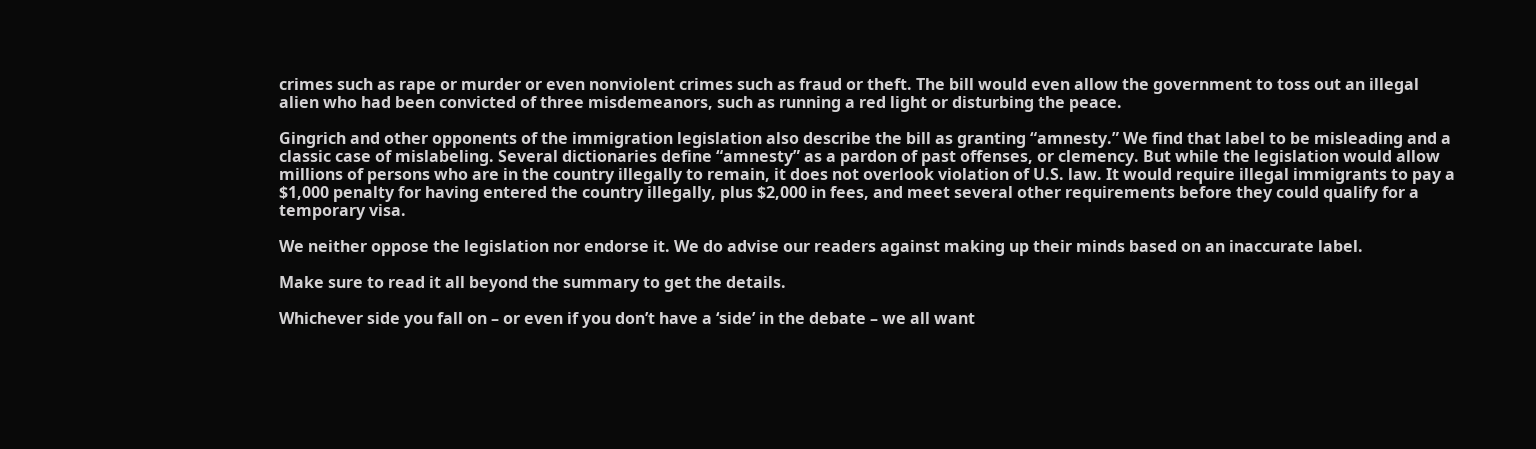crimes such as rape or murder or even nonviolent crimes such as fraud or theft. The bill would even allow the government to toss out an illegal alien who had been convicted of three misdemeanors, such as running a red light or disturbing the peace.

Gingrich and other opponents of the immigration legislation also describe the bill as granting “amnesty.” We find that label to be misleading and a classic case of mislabeling. Several dictionaries define “amnesty” as a pardon of past offenses, or clemency. But while the legislation would allow millions of persons who are in the country illegally to remain, it does not overlook violation of U.S. law. It would require illegal immigrants to pay a $1,000 penalty for having entered the country illegally, plus $2,000 in fees, and meet several other requirements before they could qualify for a temporary visa.

We neither oppose the legislation nor endorse it. We do advise our readers against making up their minds based on an inaccurate label.

Make sure to read it all beyond the summary to get the details.

Whichever side you fall on – or even if you don’t have a ‘side’ in the debate – we all want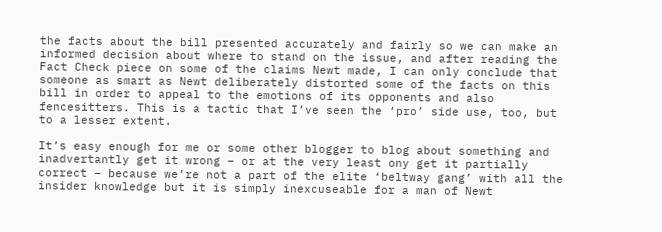the facts about the bill presented accurately and fairly so we can make an informed decision about where to stand on the issue, and after reading the Fact Check piece on some of the claims Newt made, I can only conclude that someone as smart as Newt deliberately distorted some of the facts on this bill in order to appeal to the emotions of its opponents and also fencesitters. This is a tactic that I’ve seen the ‘pro’ side use, too, but to a lesser extent.

It’s easy enough for me or some other blogger to blog about something and inadvertantly get it wrong – or at the very least ony get it partially correct – because we’re not a part of the elite ‘beltway gang’ with all the insider knowledge but it is simply inexcuseable for a man of Newt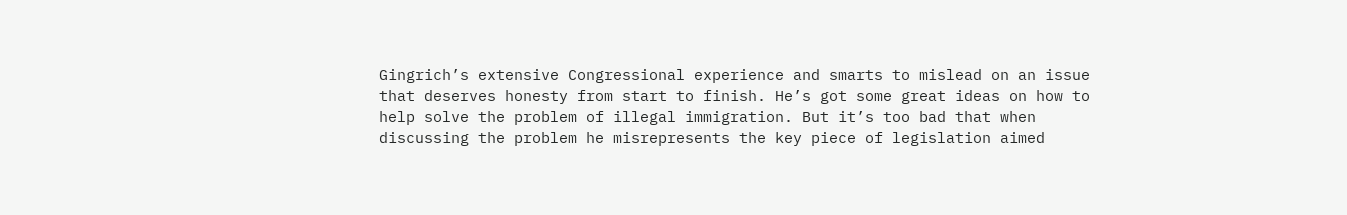Gingrich’s extensive Congressional experience and smarts to mislead on an issue that deserves honesty from start to finish. He’s got some great ideas on how to help solve the problem of illegal immigration. But it’s too bad that when discussing the problem he misrepresents the key piece of legislation aimed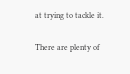at trying to tackle it.

There are plenty of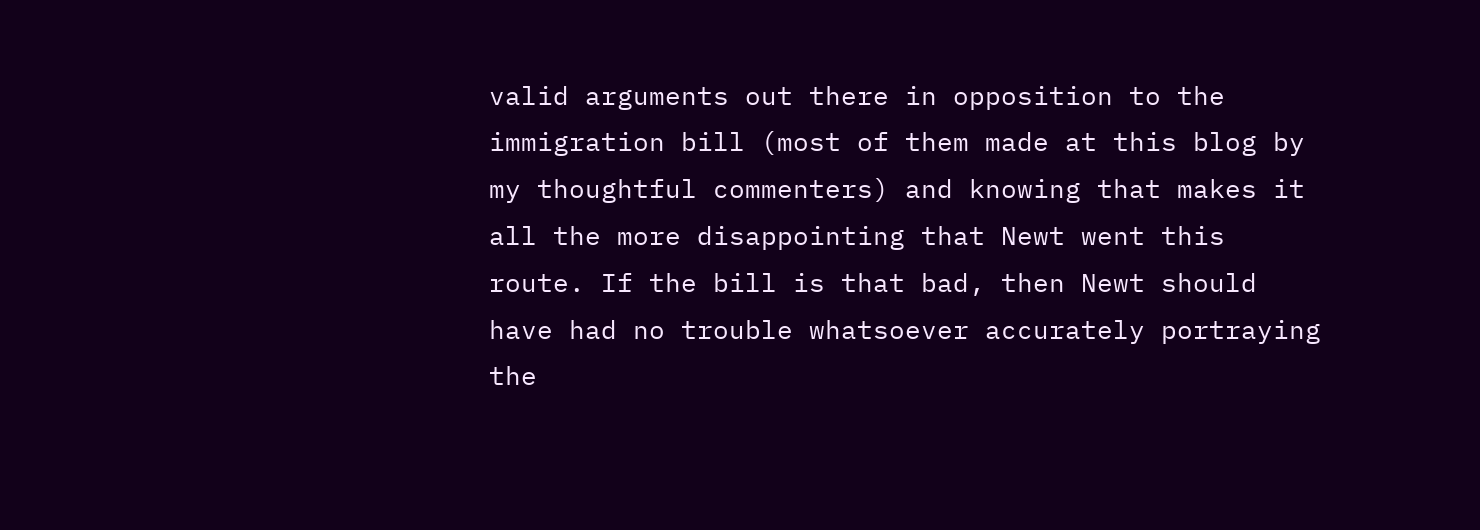valid arguments out there in opposition to the immigration bill (most of them made at this blog by my thoughtful commenters) and knowing that makes it all the more disappointing that Newt went this route. If the bill is that bad, then Newt should have had no trouble whatsoever accurately portraying the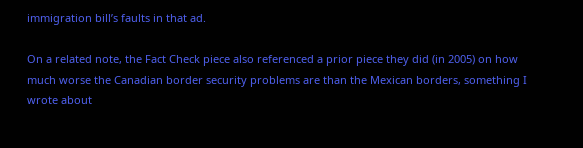immigration bill’s faults in that ad.

On a related note, the Fact Check piece also referenced a prior piece they did (in 2005) on how much worse the Canadian border security problems are than the Mexican borders, something I wrote about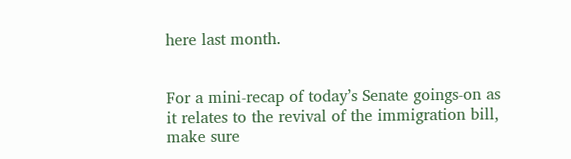here last month.


For a mini-recap of today’s Senate goings-on as it relates to the revival of the immigration bill, make sure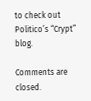to check out Politico’s “Crypt” blog.

Comments are closed.